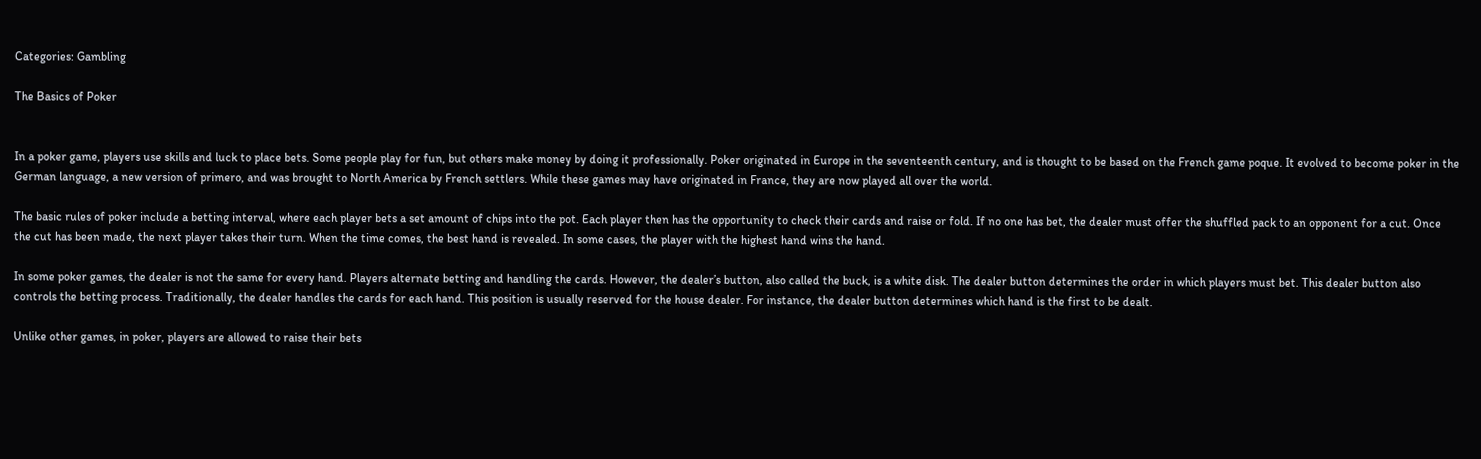Categories: Gambling

The Basics of Poker


In a poker game, players use skills and luck to place bets. Some people play for fun, but others make money by doing it professionally. Poker originated in Europe in the seventeenth century, and is thought to be based on the French game poque. It evolved to become poker in the German language, a new version of primero, and was brought to North America by French settlers. While these games may have originated in France, they are now played all over the world.

The basic rules of poker include a betting interval, where each player bets a set amount of chips into the pot. Each player then has the opportunity to check their cards and raise or fold. If no one has bet, the dealer must offer the shuffled pack to an opponent for a cut. Once the cut has been made, the next player takes their turn. When the time comes, the best hand is revealed. In some cases, the player with the highest hand wins the hand.

In some poker games, the dealer is not the same for every hand. Players alternate betting and handling the cards. However, the dealer’s button, also called the buck, is a white disk. The dealer button determines the order in which players must bet. This dealer button also controls the betting process. Traditionally, the dealer handles the cards for each hand. This position is usually reserved for the house dealer. For instance, the dealer button determines which hand is the first to be dealt.

Unlike other games, in poker, players are allowed to raise their bets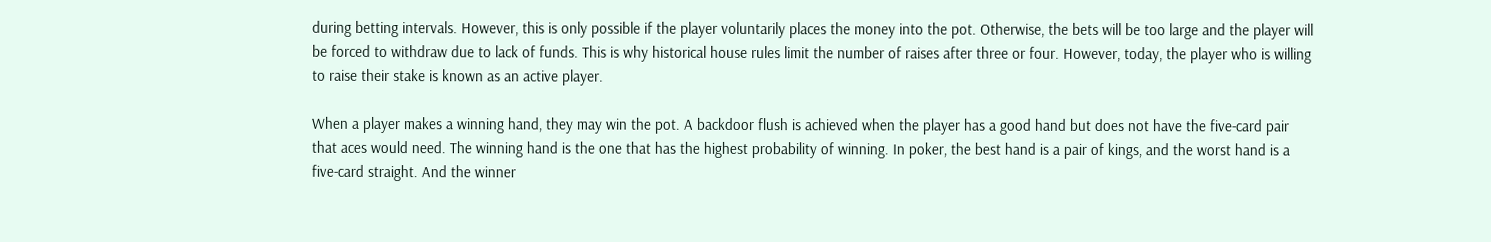during betting intervals. However, this is only possible if the player voluntarily places the money into the pot. Otherwise, the bets will be too large and the player will be forced to withdraw due to lack of funds. This is why historical house rules limit the number of raises after three or four. However, today, the player who is willing to raise their stake is known as an active player.

When a player makes a winning hand, they may win the pot. A backdoor flush is achieved when the player has a good hand but does not have the five-card pair that aces would need. The winning hand is the one that has the highest probability of winning. In poker, the best hand is a pair of kings, and the worst hand is a five-card straight. And the winner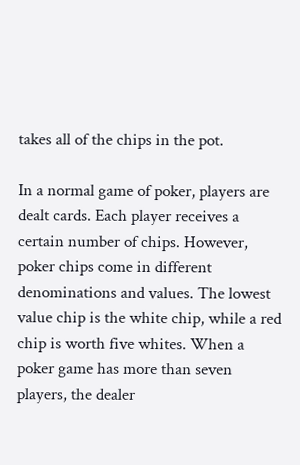takes all of the chips in the pot.

In a normal game of poker, players are dealt cards. Each player receives a certain number of chips. However, poker chips come in different denominations and values. The lowest value chip is the white chip, while a red chip is worth five whites. When a poker game has more than seven players, the dealer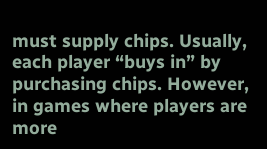must supply chips. Usually, each player “buys in” by purchasing chips. However, in games where players are more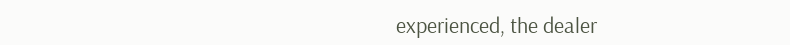experienced, the dealer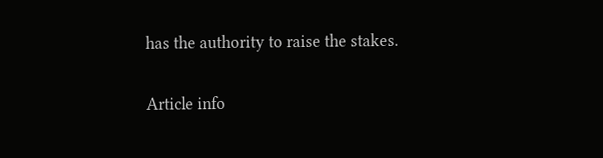has the authority to raise the stakes.

Article info